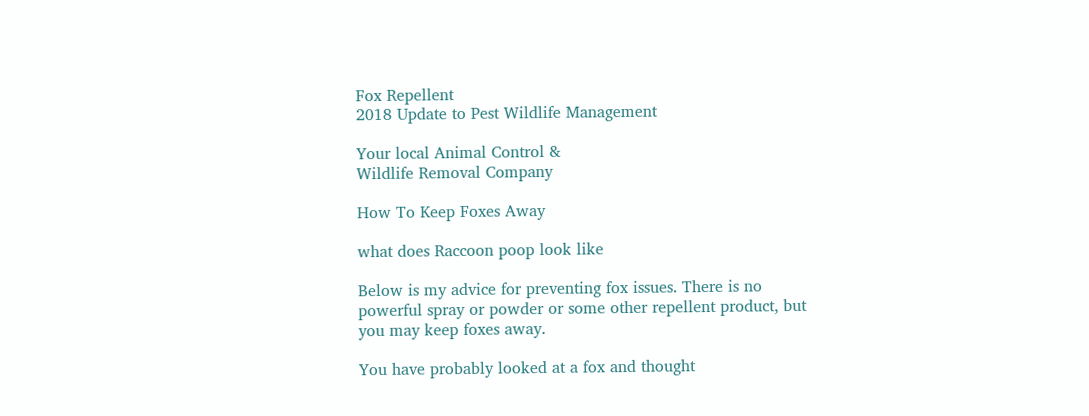Fox Repellent
2018 Update to Pest Wildlife Management

Your local Animal Control &
Wildlife Removal Company

How To Keep Foxes Away

what does Raccoon poop look like

Below is my advice for preventing fox issues. There is no powerful spray or powder or some other repellent product, but you may keep foxes away.

You have probably looked at a fox and thought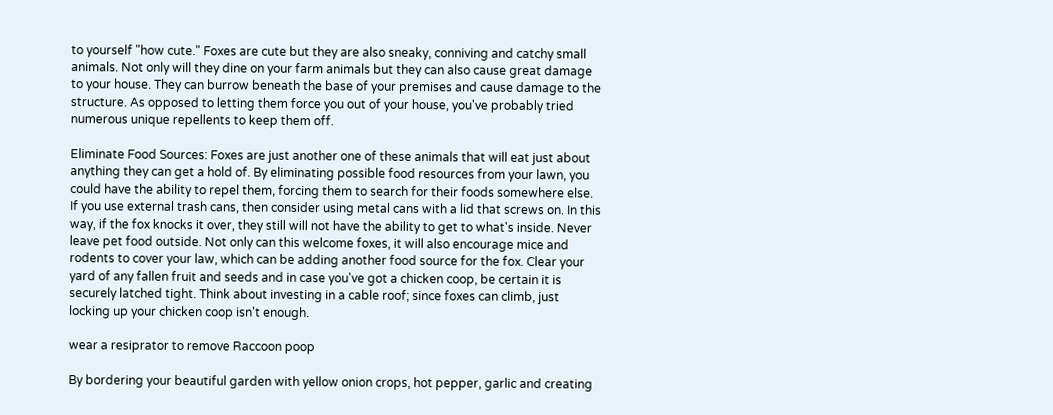to yourself "how cute." Foxes are cute but they are also sneaky, conniving and catchy small animals. Not only will they dine on your farm animals but they can also cause great damage to your house. They can burrow beneath the base of your premises and cause damage to the structure. As opposed to letting them force you out of your house, you've probably tried numerous unique repellents to keep them off.

Eliminate Food Sources: Foxes are just another one of these animals that will eat just about anything they can get a hold of. By eliminating possible food resources from your lawn, you could have the ability to repel them, forcing them to search for their foods somewhere else. If you use external trash cans, then consider using metal cans with a lid that screws on. In this way, if the fox knocks it over, they still will not have the ability to get to what's inside. Never leave pet food outside. Not only can this welcome foxes, it will also encourage mice and rodents to cover your law, which can be adding another food source for the fox. Clear your yard of any fallen fruit and seeds and in case you've got a chicken coop, be certain it is securely latched tight. Think about investing in a cable roof; since foxes can climb, just locking up your chicken coop isn't enough.

wear a resiprator to remove Raccoon poop

By bordering your beautiful garden with yellow onion crops, hot pepper, garlic and creating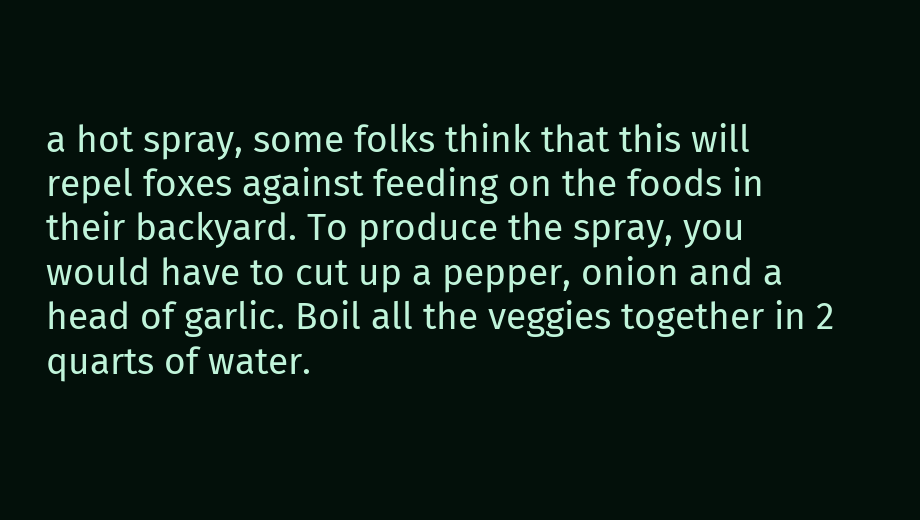a hot spray, some folks think that this will repel foxes against feeding on the foods in their backyard. To produce the spray, you would have to cut up a pepper, onion and a head of garlic. Boil all the veggies together in 2 quarts of water.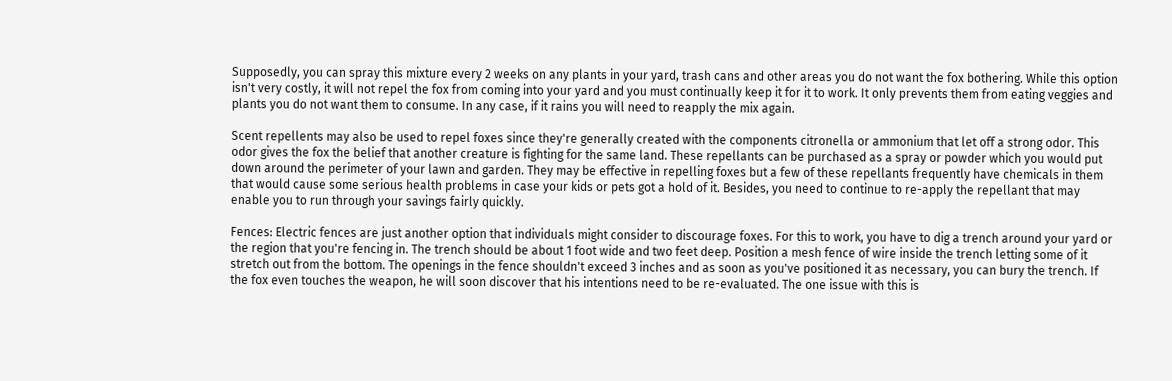Supposedly, you can spray this mixture every 2 weeks on any plants in your yard, trash cans and other areas you do not want the fox bothering. While this option isn't very costly, it will not repel the fox from coming into your yard and you must continually keep it for it to work. It only prevents them from eating veggies and plants you do not want them to consume. In any case, if it rains you will need to reapply the mix again.

Scent repellents may also be used to repel foxes since they're generally created with the components citronella or ammonium that let off a strong odor. This odor gives the fox the belief that another creature is fighting for the same land. These repellants can be purchased as a spray or powder which you would put down around the perimeter of your lawn and garden. They may be effective in repelling foxes but a few of these repellants frequently have chemicals in them that would cause some serious health problems in case your kids or pets got a hold of it. Besides, you need to continue to re-apply the repellant that may enable you to run through your savings fairly quickly.

Fences: Electric fences are just another option that individuals might consider to discourage foxes. For this to work, you have to dig a trench around your yard or the region that you're fencing in. The trench should be about 1 foot wide and two feet deep. Position a mesh fence of wire inside the trench letting some of it stretch out from the bottom. The openings in the fence shouldn't exceed 3 inches and as soon as you've positioned it as necessary, you can bury the trench. If the fox even touches the weapon, he will soon discover that his intentions need to be re-evaluated. The one issue with this is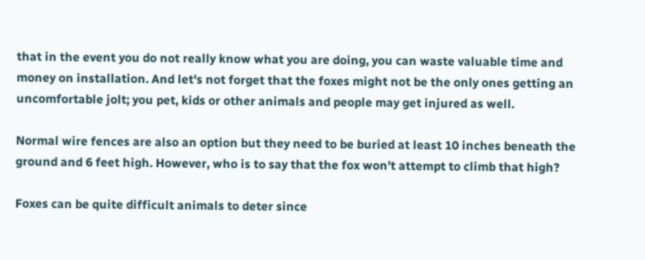that in the event you do not really know what you are doing, you can waste valuable time and money on installation. And let's not forget that the foxes might not be the only ones getting an uncomfortable jolt; you pet, kids or other animals and people may get injured as well.

Normal wire fences are also an option but they need to be buried at least 10 inches beneath the ground and 6 feet high. However, who is to say that the fox won't attempt to climb that high?

Foxes can be quite difficult animals to deter since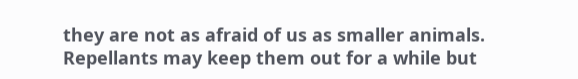they are not as afraid of us as smaller animals. Repellants may keep them out for a while but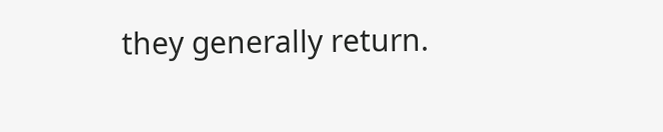they generally return.